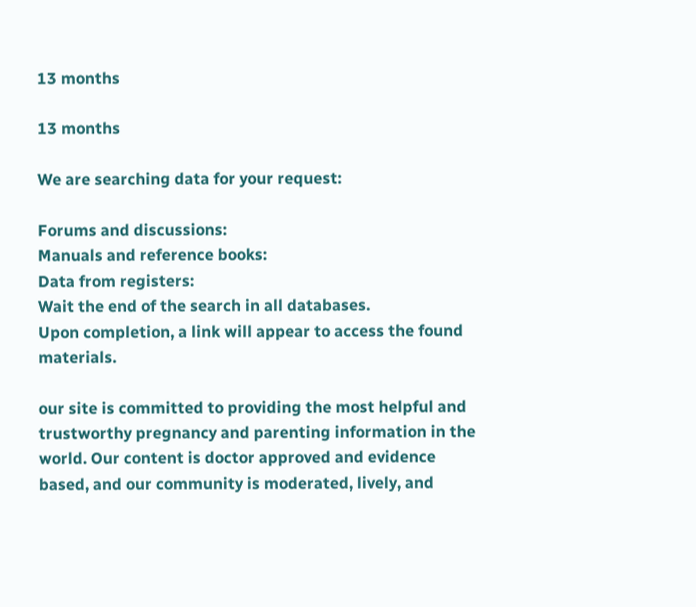13 months

13 months

We are searching data for your request:

Forums and discussions:
Manuals and reference books:
Data from registers:
Wait the end of the search in all databases.
Upon completion, a link will appear to access the found materials.

our site is committed to providing the most helpful and trustworthy pregnancy and parenting information in the world. Our content is doctor approved and evidence based, and our community is moderated, lively, and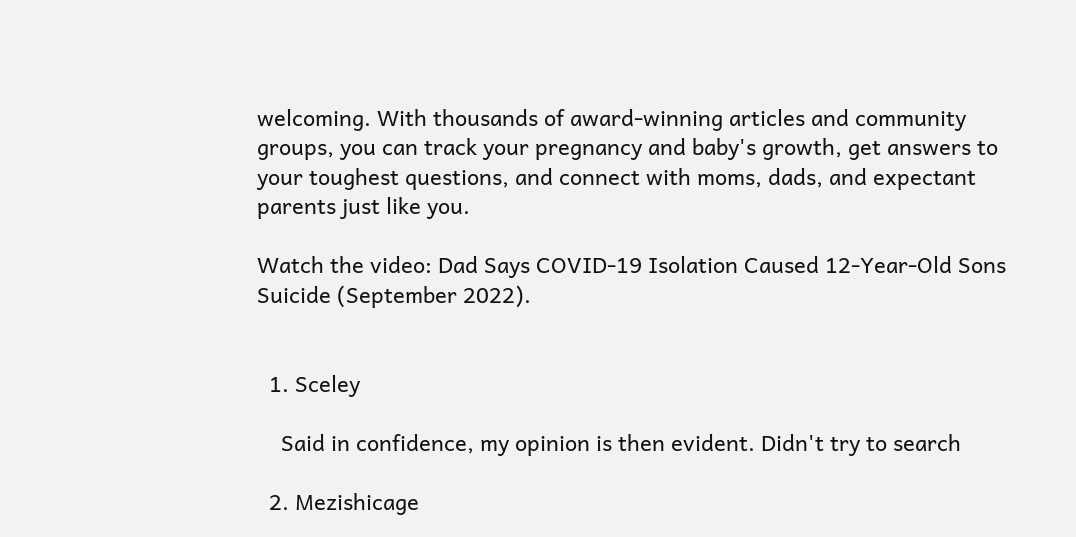welcoming. With thousands of award-winning articles and community groups, you can track your pregnancy and baby's growth, get answers to your toughest questions, and connect with moms, dads, and expectant parents just like you.

Watch the video: Dad Says COVID-19 Isolation Caused 12-Year-Old Sons Suicide (September 2022).


  1. Sceley

    Said in confidence, my opinion is then evident. Didn't try to search

  2. Mezishicage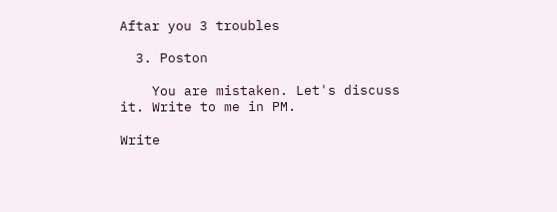Aftar you 3 troubles

  3. Poston

    You are mistaken. Let's discuss it. Write to me in PM.

Write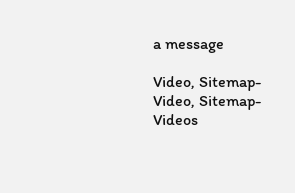a message

Video, Sitemap-Video, Sitemap-Videos